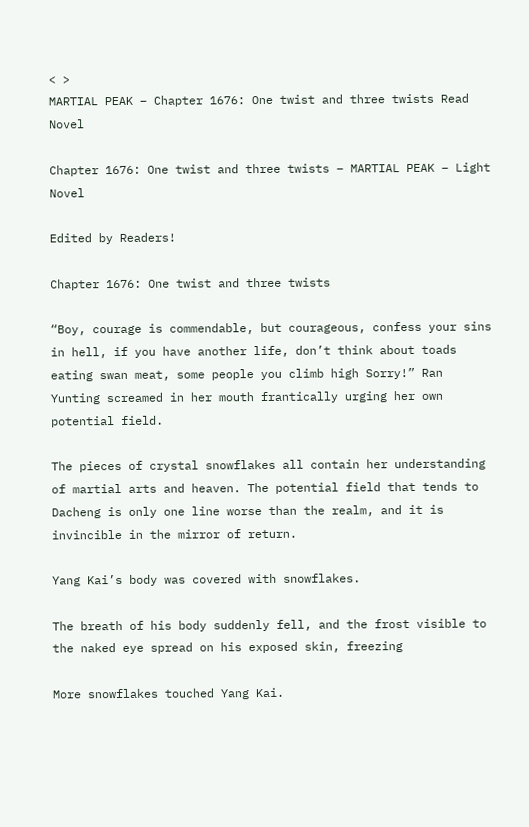< >
MARTIAL PEAK – Chapter 1676: One twist and three twists Read Novel

Chapter 1676: One twist and three twists – MARTIAL PEAK – Light Novel

Edited by Readers!

Chapter 1676: One twist and three twists

“Boy, courage is commendable, but courageous, confess your sins in hell, if you have another life, don’t think about toads eating swan meat, some people you climb high Sorry!” Ran Yunting screamed in her mouth frantically urging her own potential field.

The pieces of crystal snowflakes all contain her understanding of martial arts and heaven. The potential field that tends to Dacheng is only one line worse than the realm, and it is invincible in the mirror of return.

Yang Kai’s body was covered with snowflakes.

The breath of his body suddenly fell, and the frost visible to the naked eye spread on his exposed skin, freezing

More snowflakes touched Yang Kai.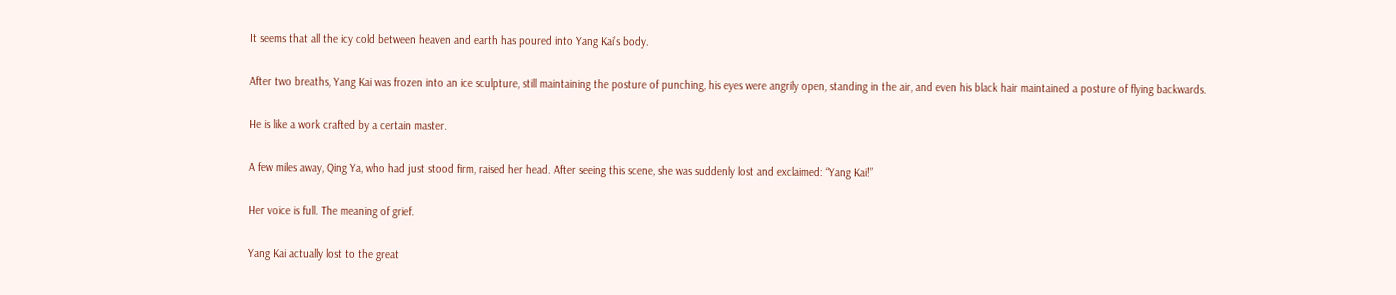It seems that all the icy cold between heaven and earth has poured into Yang Kai’s body.

After two breaths, Yang Kai was frozen into an ice sculpture, still maintaining the posture of punching, his eyes were angrily open, standing in the air, and even his black hair maintained a posture of flying backwards.

He is like a work crafted by a certain master.

A few miles away, Qing Ya, who had just stood firm, raised her head. After seeing this scene, she was suddenly lost and exclaimed: “Yang Kai!”

Her voice is full. The meaning of grief.

Yang Kai actually lost to the great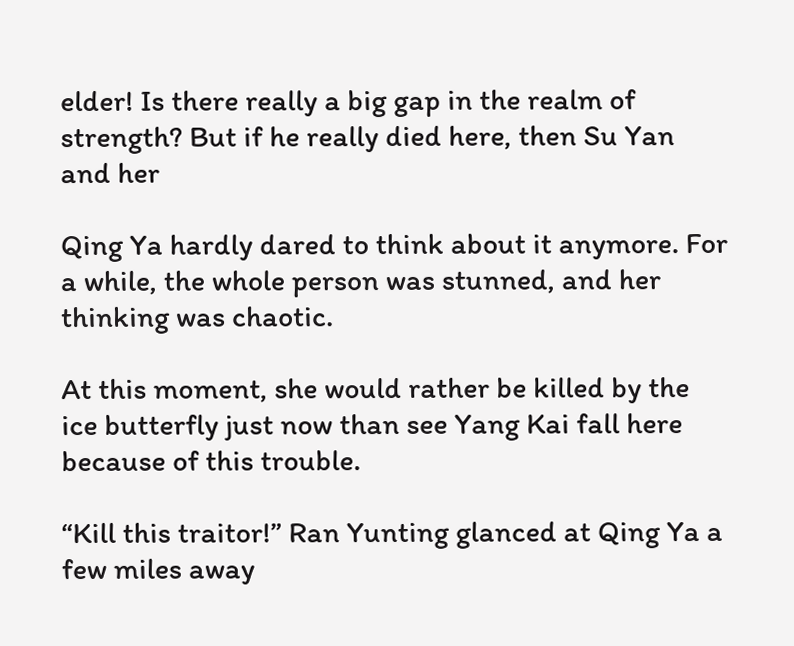elder! Is there really a big gap in the realm of strength? But if he really died here, then Su Yan and her

Qing Ya hardly dared to think about it anymore. For a while, the whole person was stunned, and her thinking was chaotic.

At this moment, she would rather be killed by the ice butterfly just now than see Yang Kai fall here because of this trouble.

“Kill this traitor!” Ran Yunting glanced at Qing Ya a few miles away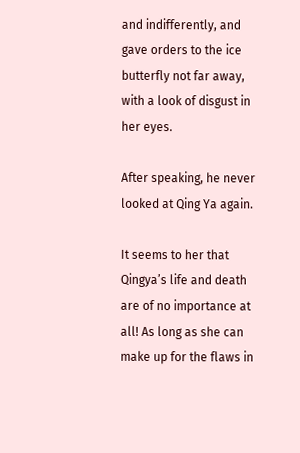and indifferently, and gave orders to the ice butterfly not far away, with a look of disgust in her eyes.

After speaking, he never looked at Qing Ya again.

It seems to her that Qingya’s life and death are of no importance at all! As long as she can make up for the flaws in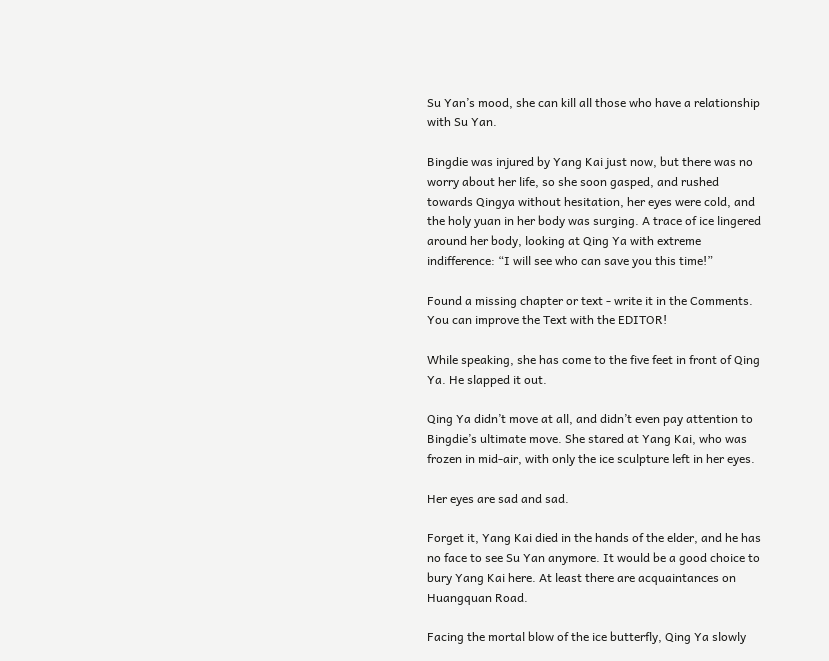Su Yan’s mood, she can kill all those who have a relationship with Su Yan.

Bingdie was injured by Yang Kai just now, but there was no worry about her life, so she soon gasped, and rushed towards Qingya without hesitation, her eyes were cold, and the holy yuan in her body was surging. A trace of ice lingered around her body, looking at Qing Ya with extreme indifference: “I will see who can save you this time!”

Found a missing chapter or text - write it in the Comments. You can improve the Text with the EDITOR!

While speaking, she has come to the five feet in front of Qing Ya. He slapped it out.

Qing Ya didn’t move at all, and didn’t even pay attention to Bingdie’s ultimate move. She stared at Yang Kai, who was frozen in mid-air, with only the ice sculpture left in her eyes.

Her eyes are sad and sad.

Forget it, Yang Kai died in the hands of the elder, and he has no face to see Su Yan anymore. It would be a good choice to bury Yang Kai here. At least there are acquaintances on Huangquan Road.

Facing the mortal blow of the ice butterfly, Qing Ya slowly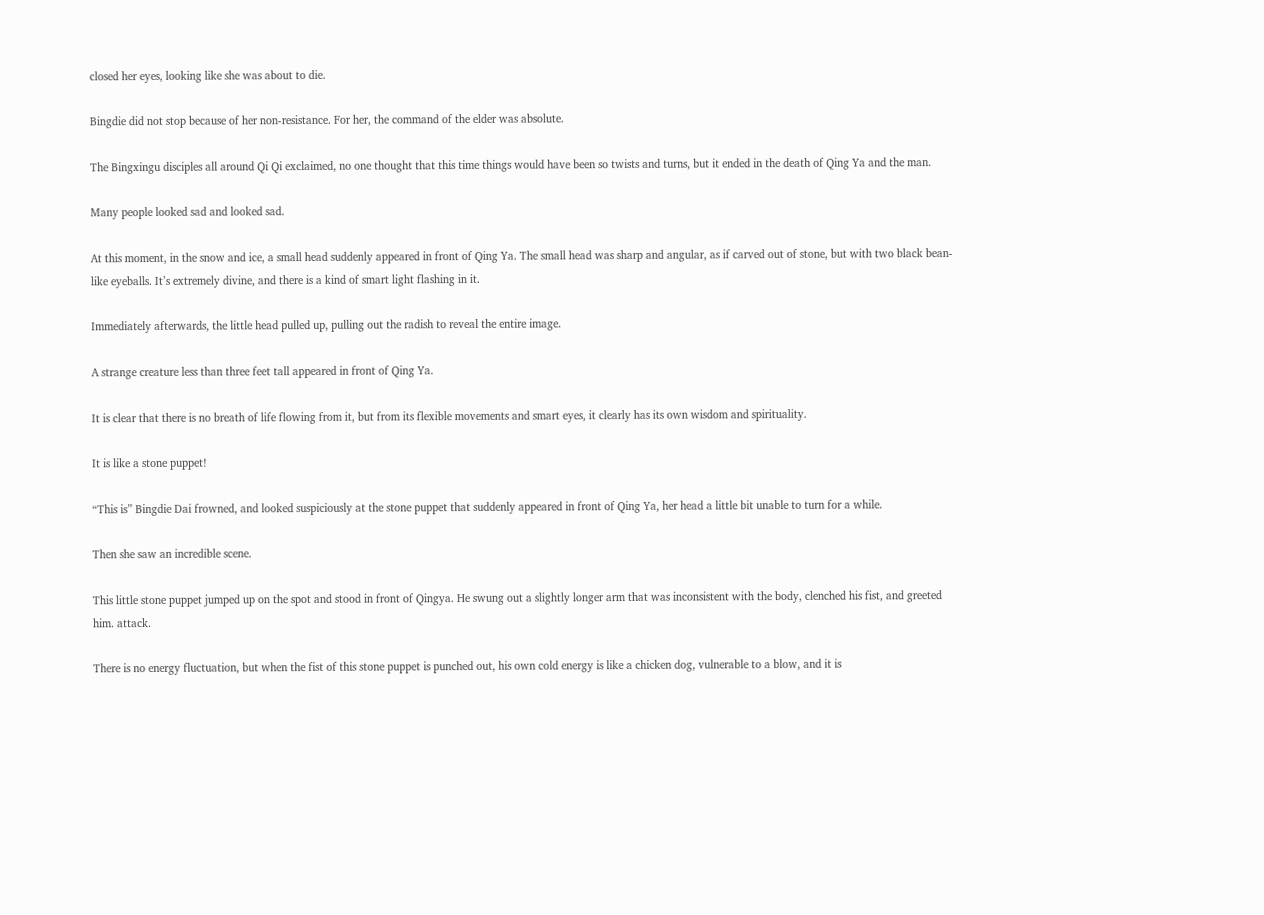closed her eyes, looking like she was about to die.

Bingdie did not stop because of her non-resistance. For her, the command of the elder was absolute.

The Bingxingu disciples all around Qi Qi exclaimed, no one thought that this time things would have been so twists and turns, but it ended in the death of Qing Ya and the man.

Many people looked sad and looked sad.

At this moment, in the snow and ice, a small head suddenly appeared in front of Qing Ya. The small head was sharp and angular, as if carved out of stone, but with two black bean-like eyeballs. It’s extremely divine, and there is a kind of smart light flashing in it.

Immediately afterwards, the little head pulled up, pulling out the radish to reveal the entire image.

A strange creature less than three feet tall appeared in front of Qing Ya.

It is clear that there is no breath of life flowing from it, but from its flexible movements and smart eyes, it clearly has its own wisdom and spirituality.

It is like a stone puppet!

“This is” Bingdie Dai frowned, and looked suspiciously at the stone puppet that suddenly appeared in front of Qing Ya, her head a little bit unable to turn for a while.

Then she saw an incredible scene.

This little stone puppet jumped up on the spot and stood in front of Qingya. He swung out a slightly longer arm that was inconsistent with the body, clenched his fist, and greeted him. attack.

There is no energy fluctuation, but when the fist of this stone puppet is punched out, his own cold energy is like a chicken dog, vulnerable to a blow, and it is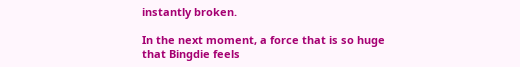instantly broken.

In the next moment, a force that is so huge that Bingdie feels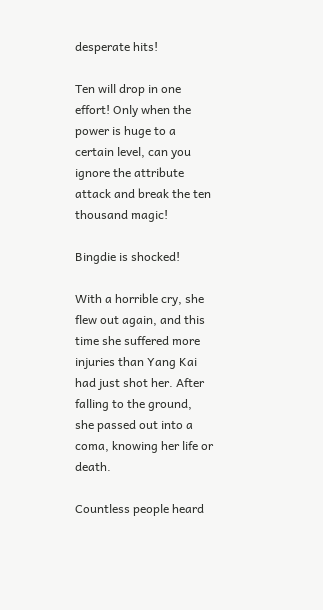desperate hits!

Ten will drop in one effort! Only when the power is huge to a certain level, can you ignore the attribute attack and break the ten thousand magic!

Bingdie is shocked!

With a horrible cry, she flew out again, and this time she suffered more injuries than Yang Kai had just shot her. After falling to the ground, she passed out into a coma, knowing her life or death.

Countless people heard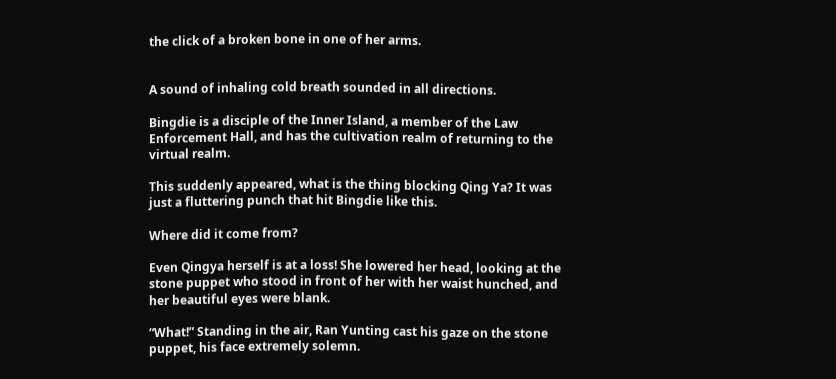the click of a broken bone in one of her arms.


A sound of inhaling cold breath sounded in all directions.

Bingdie is a disciple of the Inner Island, a member of the Law Enforcement Hall, and has the cultivation realm of returning to the virtual realm.

This suddenly appeared, what is the thing blocking Qing Ya? It was just a fluttering punch that hit Bingdie like this.

Where did it come from?

Even Qingya herself is at a loss! She lowered her head, looking at the stone puppet who stood in front of her with her waist hunched, and her beautiful eyes were blank.

“What!” Standing in the air, Ran Yunting cast his gaze on the stone puppet, his face extremely solemn.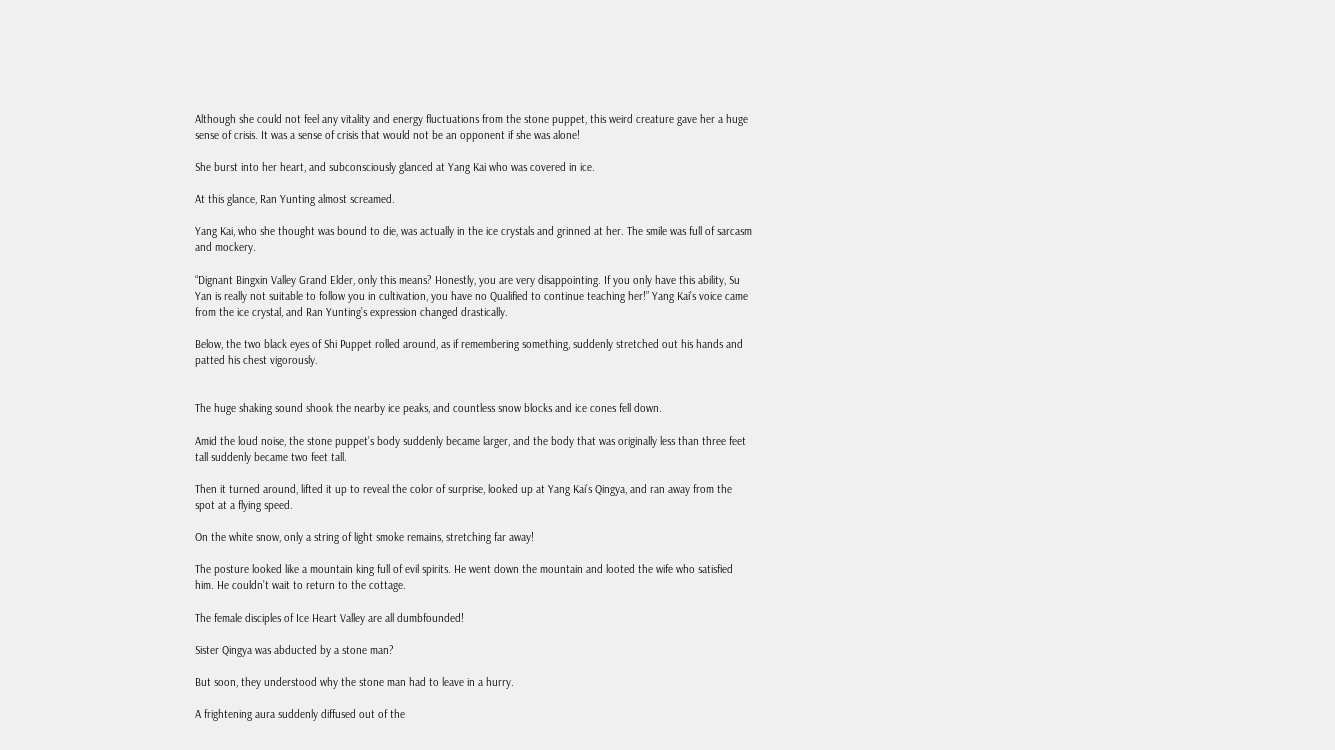Although she could not feel any vitality and energy fluctuations from the stone puppet, this weird creature gave her a huge sense of crisis. It was a sense of crisis that would not be an opponent if she was alone!

She burst into her heart, and subconsciously glanced at Yang Kai who was covered in ice.

At this glance, Ran Yunting almost screamed.

Yang Kai, who she thought was bound to die, was actually in the ice crystals and grinned at her. The smile was full of sarcasm and mockery.

“Dignant Bingxin Valley Grand Elder, only this means? Honestly, you are very disappointing. If you only have this ability, Su Yan is really not suitable to follow you in cultivation, you have no Qualified to continue teaching her!” Yang Kai’s voice came from the ice crystal, and Ran Yunting’s expression changed drastically.

Below, the two black eyes of Shi Puppet rolled around, as if remembering something, suddenly stretched out his hands and patted his chest vigorously.


The huge shaking sound shook the nearby ice peaks, and countless snow blocks and ice cones fell down.

Amid the loud noise, the stone puppet’s body suddenly became larger, and the body that was originally less than three feet tall suddenly became two feet tall.

Then it turned around, lifted it up to reveal the color of surprise, looked up at Yang Kai’s Qingya, and ran away from the spot at a flying speed.

On the white snow, only a string of light smoke remains, stretching far away!

The posture looked like a mountain king full of evil spirits. He went down the mountain and looted the wife who satisfied him. He couldn’t wait to return to the cottage.

The female disciples of Ice Heart Valley are all dumbfounded!

Sister Qingya was abducted by a stone man?

But soon, they understood why the stone man had to leave in a hurry.

A frightening aura suddenly diffused out of the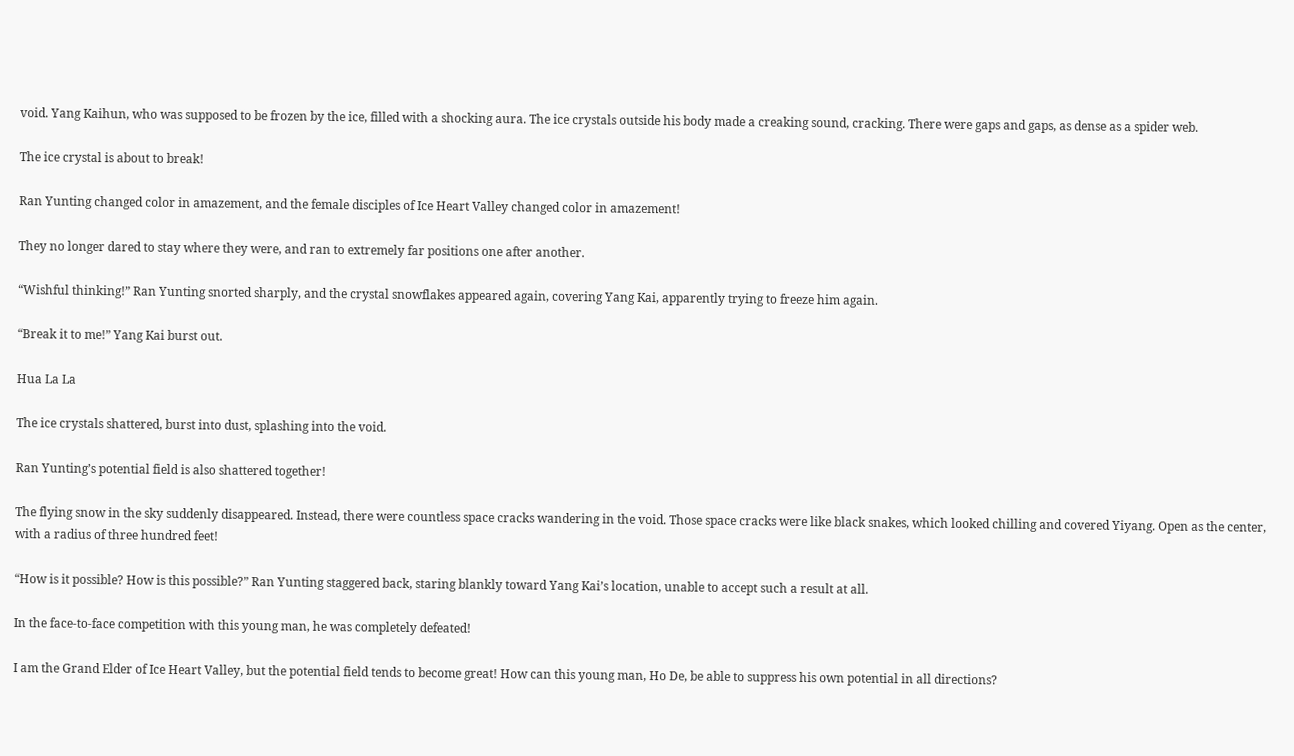void. Yang Kaihun, who was supposed to be frozen by the ice, filled with a shocking aura. The ice crystals outside his body made a creaking sound, cracking. There were gaps and gaps, as dense as a spider web.

The ice crystal is about to break!

Ran Yunting changed color in amazement, and the female disciples of Ice Heart Valley changed color in amazement!

They no longer dared to stay where they were, and ran to extremely far positions one after another.

“Wishful thinking!” Ran Yunting snorted sharply, and the crystal snowflakes appeared again, covering Yang Kai, apparently trying to freeze him again.

“Break it to me!” Yang Kai burst out.

Hua La La

The ice crystals shattered, burst into dust, splashing into the void.

Ran Yunting’s potential field is also shattered together!

The flying snow in the sky suddenly disappeared. Instead, there were countless space cracks wandering in the void. Those space cracks were like black snakes, which looked chilling and covered Yiyang. Open as the center, with a radius of three hundred feet!

“How is it possible? How is this possible?” Ran Yunting staggered back, staring blankly toward Yang Kai’s location, unable to accept such a result at all.

In the face-to-face competition with this young man, he was completely defeated!

I am the Grand Elder of Ice Heart Valley, but the potential field tends to become great! How can this young man, Ho De, be able to suppress his own potential in all directions?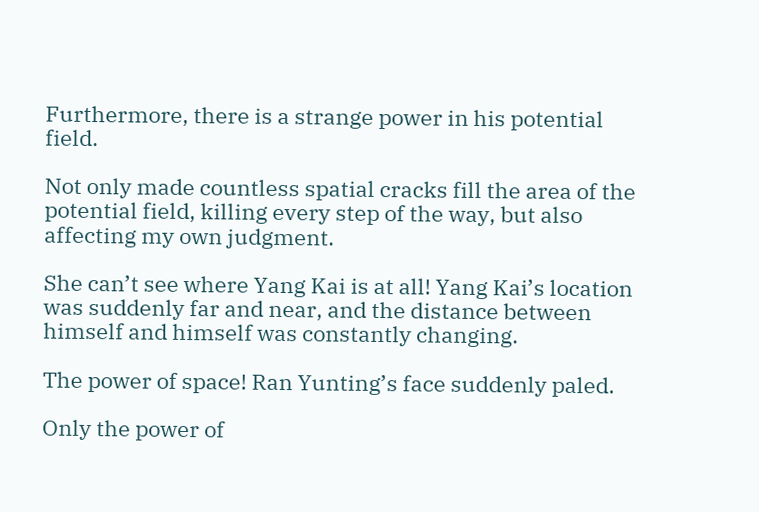Furthermore, there is a strange power in his potential field.

Not only made countless spatial cracks fill the area of the potential field, killing every step of the way, but also affecting my own judgment.

She can’t see where Yang Kai is at all! Yang Kai’s location was suddenly far and near, and the distance between himself and himself was constantly changing.

The power of space! Ran Yunting’s face suddenly paled.

Only the power of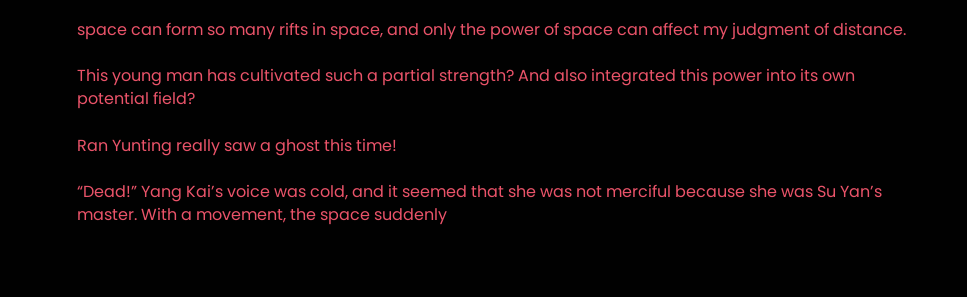space can form so many rifts in space, and only the power of space can affect my judgment of distance.

This young man has cultivated such a partial strength? And also integrated this power into its own potential field?

Ran Yunting really saw a ghost this time!

“Dead!” Yang Kai’s voice was cold, and it seemed that she was not merciful because she was Su Yan’s master. With a movement, the space suddenly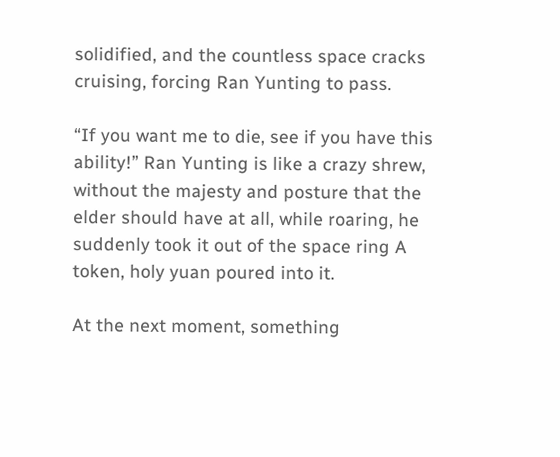solidified, and the countless space cracks cruising, forcing Ran Yunting to pass.

“If you want me to die, see if you have this ability!” Ran Yunting is like a crazy shrew, without the majesty and posture that the elder should have at all, while roaring, he suddenly took it out of the space ring A token, holy yuan poured into it.

At the next moment, something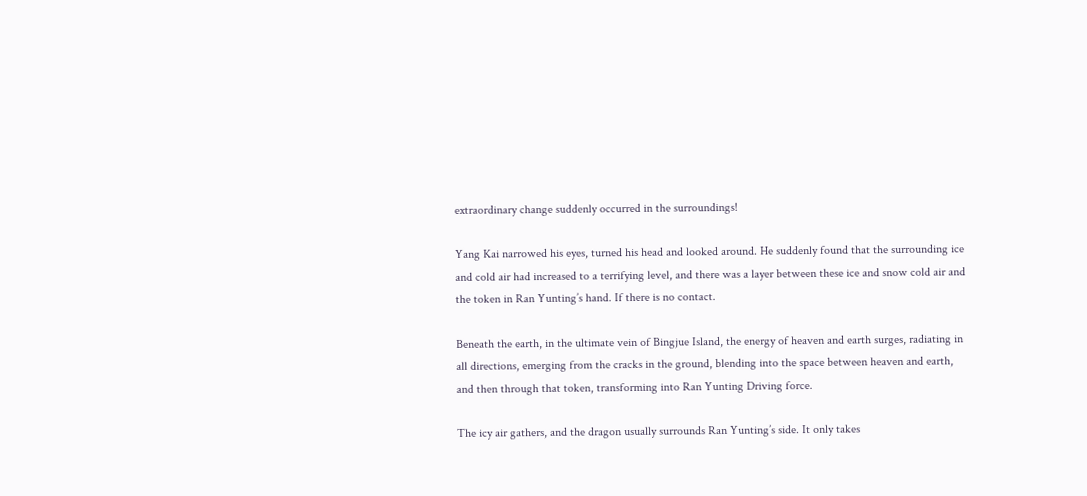extraordinary change suddenly occurred in the surroundings!

Yang Kai narrowed his eyes, turned his head and looked around. He suddenly found that the surrounding ice and cold air had increased to a terrifying level, and there was a layer between these ice and snow cold air and the token in Ran Yunting’s hand. If there is no contact.

Beneath the earth, in the ultimate vein of Bingjue Island, the energy of heaven and earth surges, radiating in all directions, emerging from the cracks in the ground, blending into the space between heaven and earth, and then through that token, transforming into Ran Yunting Driving force.

The icy air gathers, and the dragon usually surrounds Ran Yunting’s side. It only takes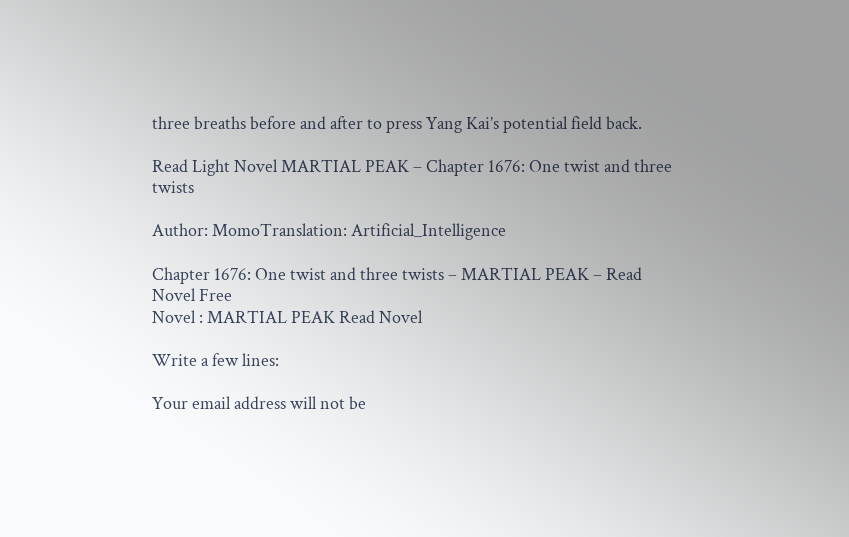three breaths before and after to press Yang Kai’s potential field back.

Read Light Novel MARTIAL PEAK – Chapter 1676: One twist and three twists

Author: MomoTranslation: Artificial_Intelligence

Chapter 1676: One twist and three twists – MARTIAL PEAK – Read Novel Free
Novel : MARTIAL PEAK Read Novel

Write a few lines:

Your email address will not be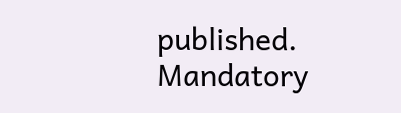published. Mandatory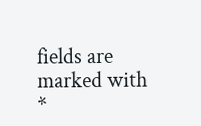fields are marked with *